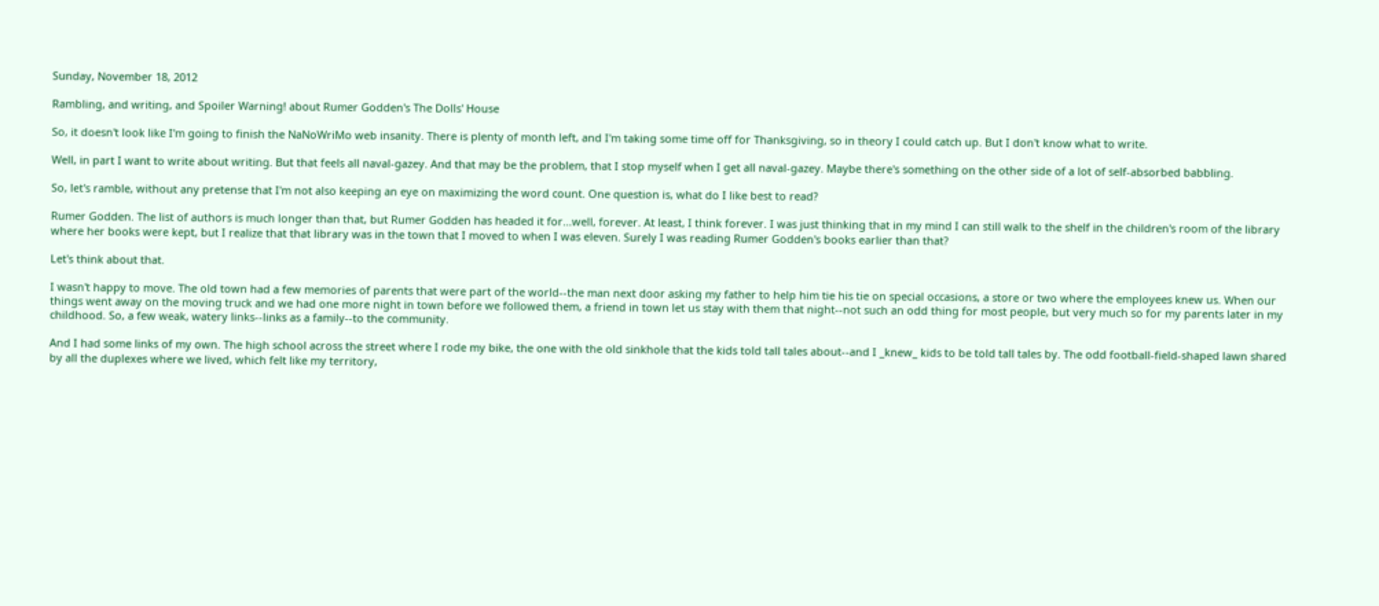Sunday, November 18, 2012

Rambling, and writing, and Spoiler Warning! about Rumer Godden's The Dolls' House

So, it doesn't look like I'm going to finish the NaNoWriMo web insanity. There is plenty of month left, and I'm taking some time off for Thanksgiving, so in theory I could catch up. But I don't know what to write.

Well, in part I want to write about writing. But that feels all naval-gazey. And that may be the problem, that I stop myself when I get all naval-gazey. Maybe there's something on the other side of a lot of self-absorbed babbling.

So, let's ramble, without any pretense that I'm not also keeping an eye on maximizing the word count. One question is, what do I like best to read?

Rumer Godden. The list of authors is much longer than that, but Rumer Godden has headed it for...well, forever. At least, I think forever. I was just thinking that in my mind I can still walk to the shelf in the children's room of the library where her books were kept, but I realize that that library was in the town that I moved to when I was eleven. Surely I was reading Rumer Godden's books earlier than that?

Let's think about that.

I wasn't happy to move. The old town had a few memories of parents that were part of the world--the man next door asking my father to help him tie his tie on special occasions, a store or two where the employees knew us. When our things went away on the moving truck and we had one more night in town before we followed them, a friend in town let us stay with them that night--not such an odd thing for most people, but very much so for my parents later in my childhood. So, a few weak, watery links--links as a family--to the community.

And I had some links of my own. The high school across the street where I rode my bike, the one with the old sinkhole that the kids told tall tales about--and I _knew_ kids to be told tall tales by. The odd football-field-shaped lawn shared by all the duplexes where we lived, which felt like my territory,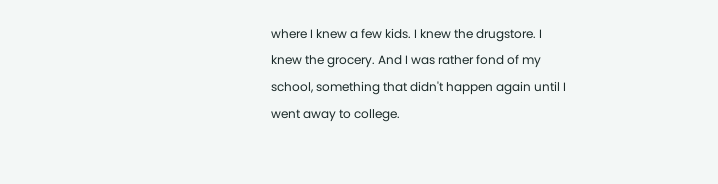where I knew a few kids. I knew the drugstore. I knew the grocery. And I was rather fond of my school, something that didn't happen again until I went away to college.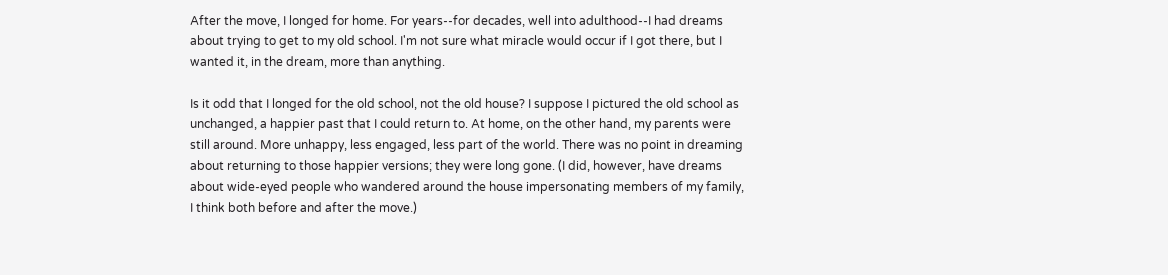After the move, I longed for home. For years--for decades, well into adulthood--I had dreams about trying to get to my old school. I'm not sure what miracle would occur if I got there, but I wanted it, in the dream, more than anything.

Is it odd that I longed for the old school, not the old house? I suppose I pictured the old school as unchanged, a happier past that I could return to. At home, on the other hand, my parents were still around. More unhappy, less engaged, less part of the world. There was no point in dreaming about returning to those happier versions; they were long gone. (I did, however, have dreams about wide-eyed people who wandered around the house impersonating members of my family, I think both before and after the move.)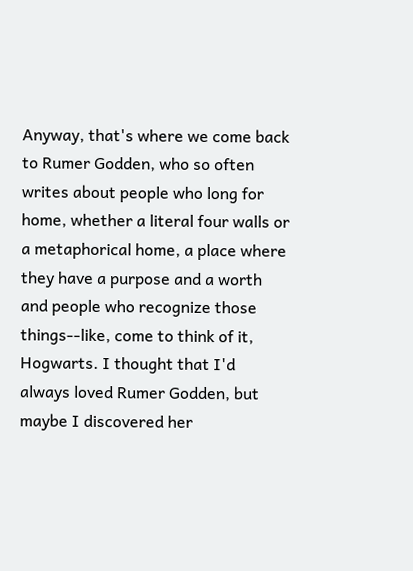Anyway, that's where we come back to Rumer Godden, who so often writes about people who long for home, whether a literal four walls or a metaphorical home, a place where they have a purpose and a worth and people who recognize those things--like, come to think of it, Hogwarts. I thought that I'd always loved Rumer Godden, but maybe I discovered her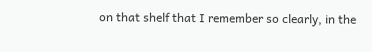on that shelf that I remember so clearly, in the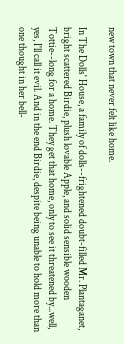new town that never felt like home.

In The Dolls' House, a family of dolls--frightened doubt-filled Mr. Plantaganet, bright scattered Birdie, plush lovable Apple, and solid sensible wooden Tottie--long for a home. They get that home, only to see it threatened by...well, yes, I'll call it evil. And in the end Birdie, despite being unable to hold more than one thought in her bell-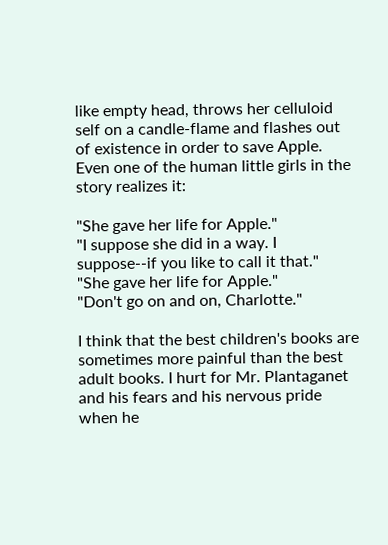like empty head, throws her celluloid self on a candle-flame and flashes out of existence in order to save Apple. Even one of the human little girls in the story realizes it:

"She gave her life for Apple."
"I suppose she did in a way. I suppose--if you like to call it that."
"She gave her life for Apple."
"Don't go on and on, Charlotte."

I think that the best children's books are sometimes more painful than the best adult books. I hurt for Mr. Plantaganet and his fears and his nervous pride when he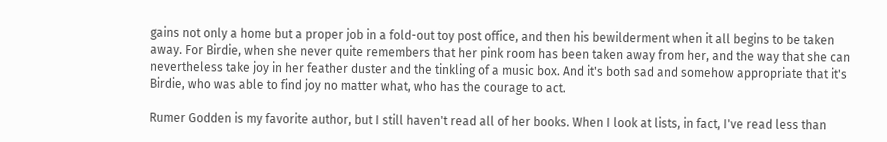gains not only a home but a proper job in a fold-out toy post office, and then his bewilderment when it all begins to be taken away. For Birdie, when she never quite remembers that her pink room has been taken away from her, and the way that she can nevertheless take joy in her feather duster and the tinkling of a music box. And it's both sad and somehow appropriate that it's Birdie, who was able to find joy no matter what, who has the courage to act.

Rumer Godden is my favorite author, but I still haven't read all of her books. When I look at lists, in fact, I've read less than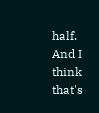half. And I think that's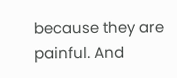because they are painful. And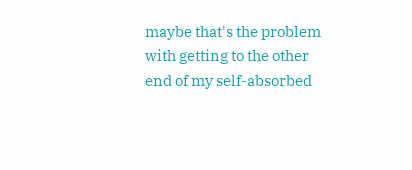maybe that's the problem with getting to the other end of my self-absorbed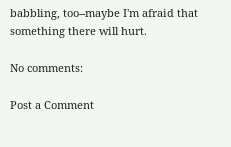babbling, too--maybe I'm afraid that something there will hurt.

No comments:

Post a Comment